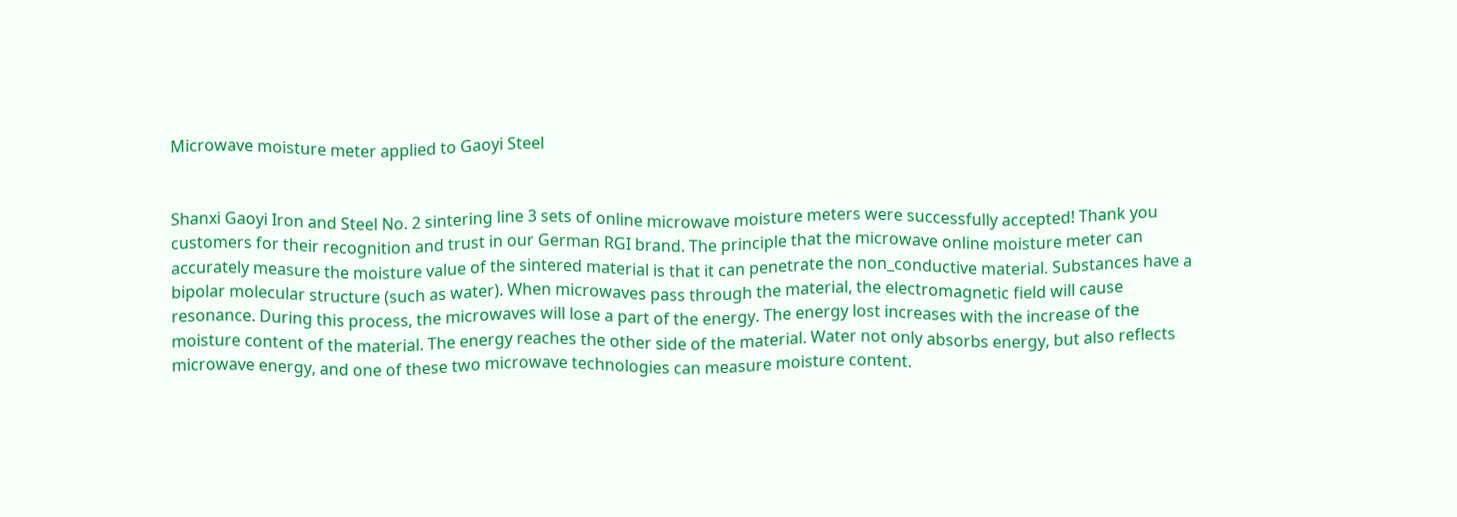Microwave moisture meter applied to Gaoyi Steel


Shanxi Gaoyi Iron and Steel No. 2 sintering line 3 sets of online microwave moisture meters were successfully accepted! Thank you customers for their recognition and trust in our German RGI brand. The principle that the microwave online moisture meter can accurately measure the moisture value of the sintered material is that it can penetrate the non_conductive material. Substances have a bipolar molecular structure (such as water). When microwaves pass through the material, the electromagnetic field will cause resonance. During this process, the microwaves will lose a part of the energy. The energy lost increases with the increase of the moisture content of the material. The energy reaches the other side of the material. Water not only absorbs energy, but also reflects microwave energy, and one of these two microwave technologies can measure moisture content.